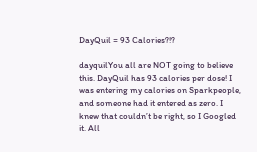DayQuil = 93 Calories?!?

dayquilYou all are NOT going to believe this. DayQuil has 93 calories per dose! I was entering my calories on Sparkpeople, and someone had it entered as zero. I knew that couldn’t be right, so I Googled it. All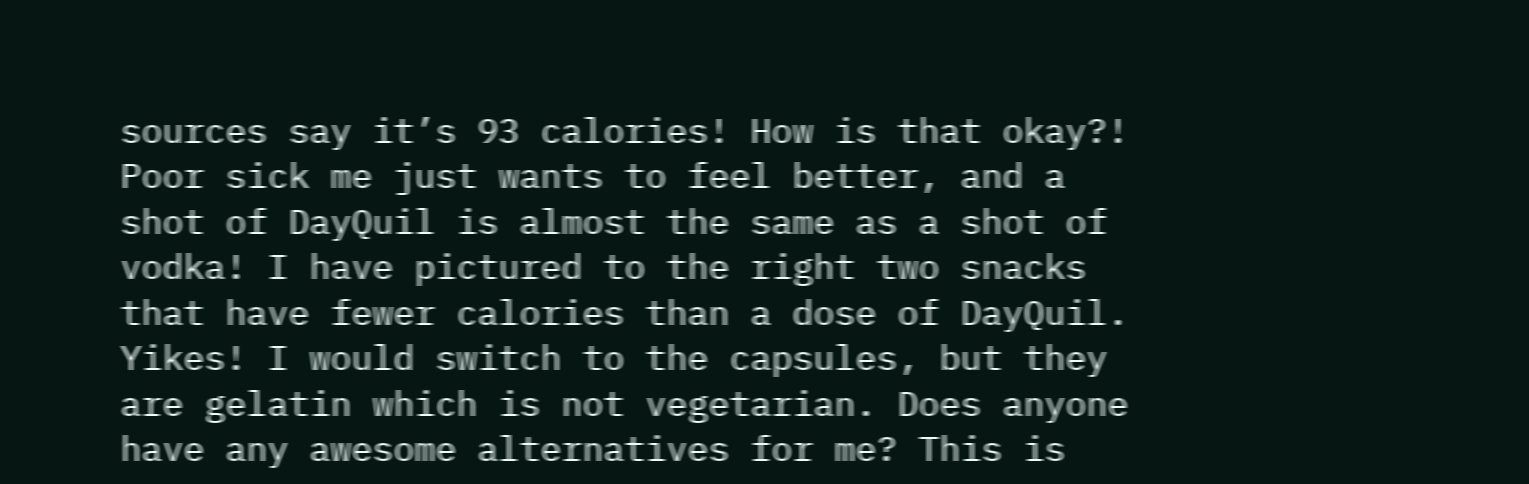sources say it’s 93 calories! How is that okay?! Poor sick me just wants to feel better, and a shot of DayQuil is almost the same as a shot of vodka! I have pictured to the right two snacks that have fewer calories than a dose of DayQuil. Yikes! I would switch to the capsules, but they are gelatin which is not vegetarian. Does anyone have any awesome alternatives for me? This is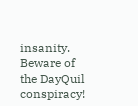insanity. Beware of the DayQuil conspiracy!